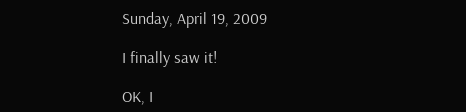Sunday, April 19, 2009

I finally saw it!

OK, I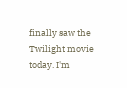finally saw the Twilight movie today. I'm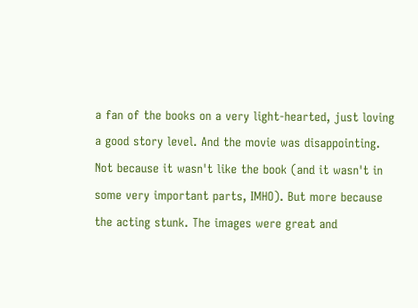a fan of the books on a very light-hearted, just loving a good story level. And the movie was disappointing. Not because it wasn't like the book (and it wasn't in some very important parts, IMHO). But more because the acting stunk. The images were great and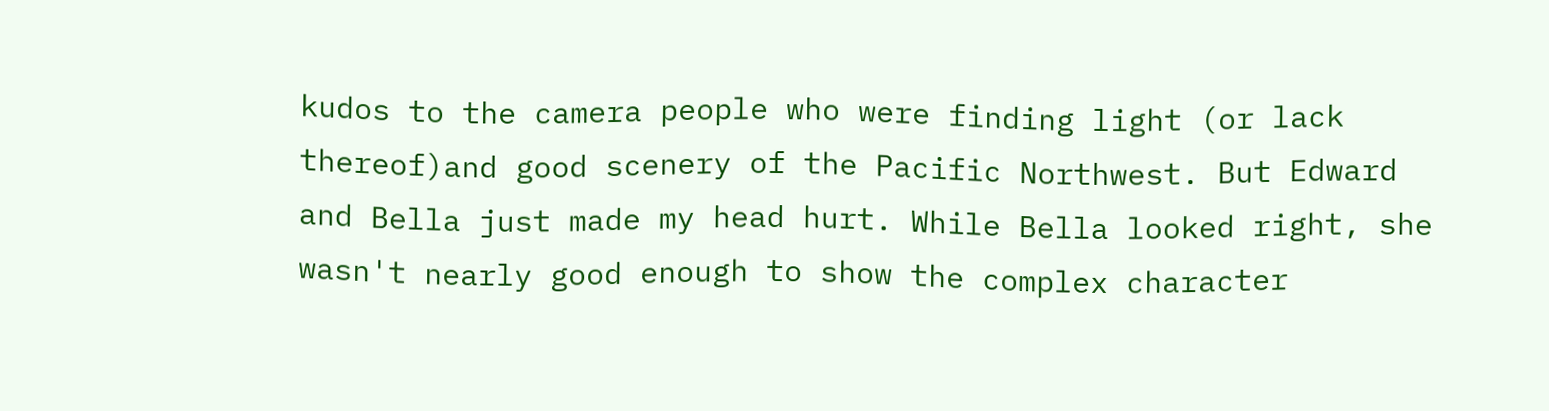kudos to the camera people who were finding light (or lack thereof)and good scenery of the Pacific Northwest. But Edward and Bella just made my head hurt. While Bella looked right, she wasn't nearly good enough to show the complex character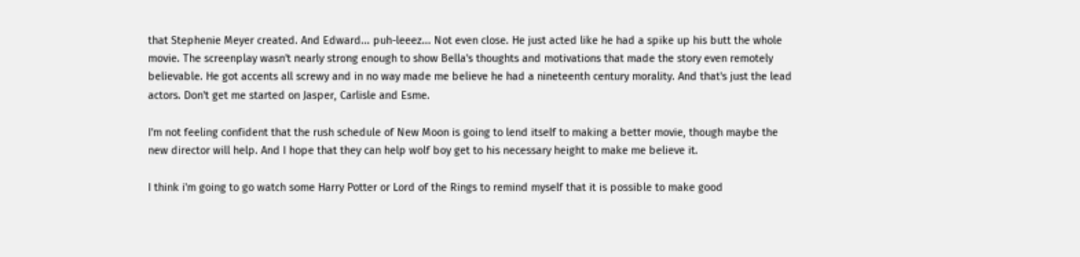that Stephenie Meyer created. And Edward... puh-leeez... Not even close. He just acted like he had a spike up his butt the whole movie. The screenplay wasn't nearly strong enough to show Bella's thoughts and motivations that made the story even remotely believable. He got accents all screwy and in no way made me believe he had a nineteenth century morality. And that's just the lead actors. Don't get me started on Jasper, Carlisle and Esme.

I'm not feeling confident that the rush schedule of New Moon is going to lend itself to making a better movie, though maybe the new director will help. And I hope that they can help wolf boy get to his necessary height to make me believe it.

I think i'm going to go watch some Harry Potter or Lord of the Rings to remind myself that it is possible to make good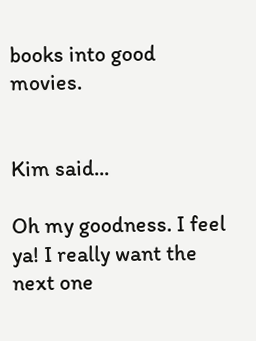books into good movies.


Kim said...

Oh my goodness. I feel ya! I really want the next one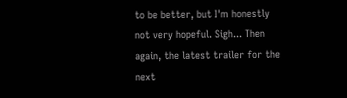to be better, but I'm honestly not very hopeful. Sigh... Then again, the latest trailer for the next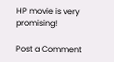HP movie is very promising!

Post a Comment